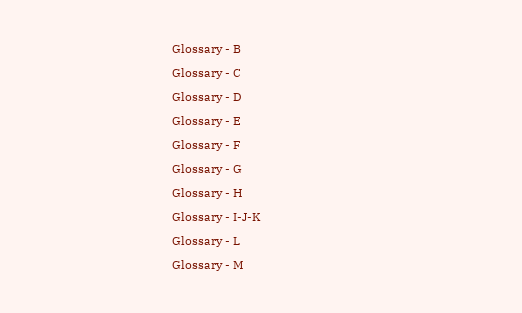Glossary - B
Glossary - C
Glossary - D
Glossary - E
Glossary - F
Glossary - G
Glossary - H
Glossary - I-J-K
Glossary - L
Glossary - M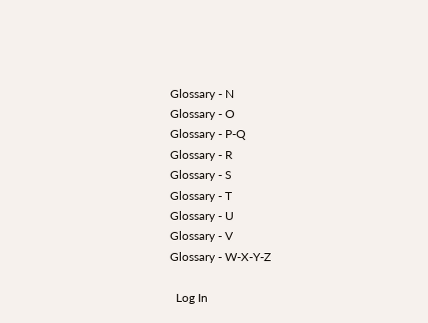Glossary - N
Glossary - O
Glossary - P-Q
Glossary - R
Glossary - S
Glossary - T
Glossary - U
Glossary - V
Glossary - W-X-Y-Z

  Log In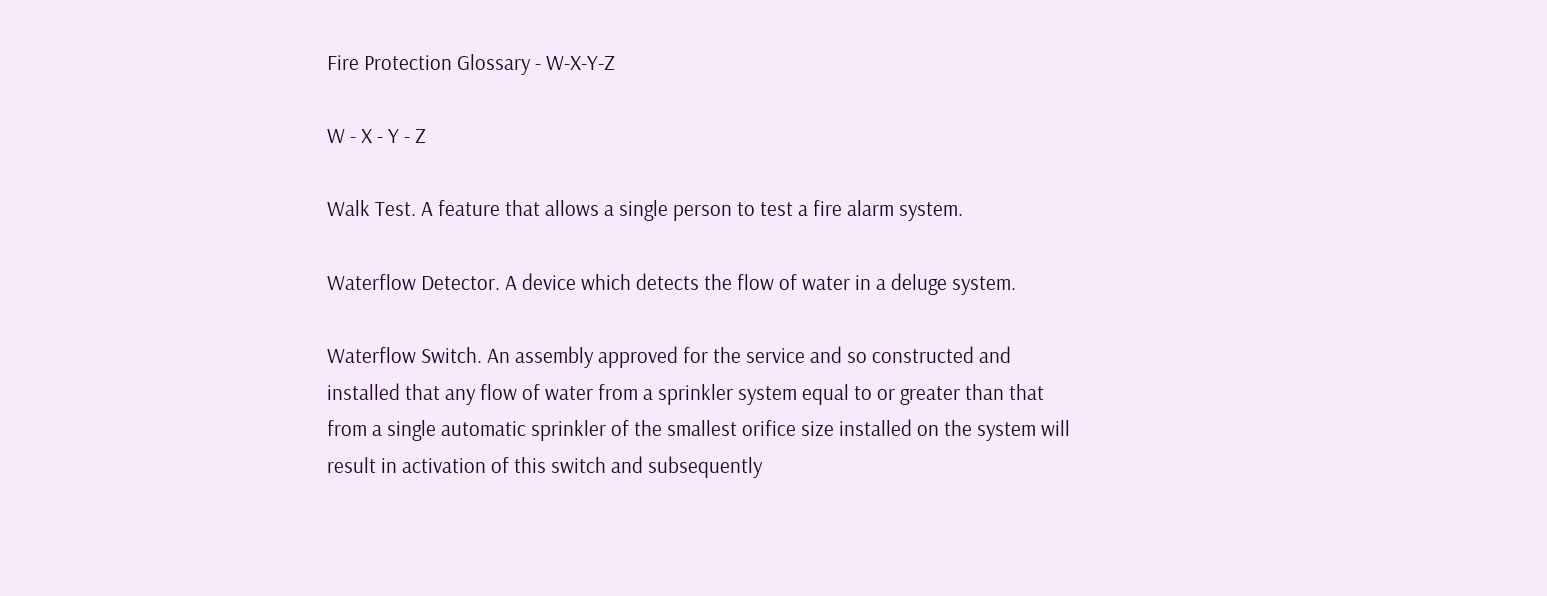Fire Protection Glossary - W-X-Y-Z

W - X - Y - Z

Walk Test. A feature that allows a single person to test a fire alarm system.

Waterflow Detector. A device which detects the flow of water in a deluge system.

Waterflow Switch. An assembly approved for the service and so constructed and installed that any flow of water from a sprinkler system equal to or greater than that from a single automatic sprinkler of the smallest orifice size installed on the system will result in activation of this switch and subsequently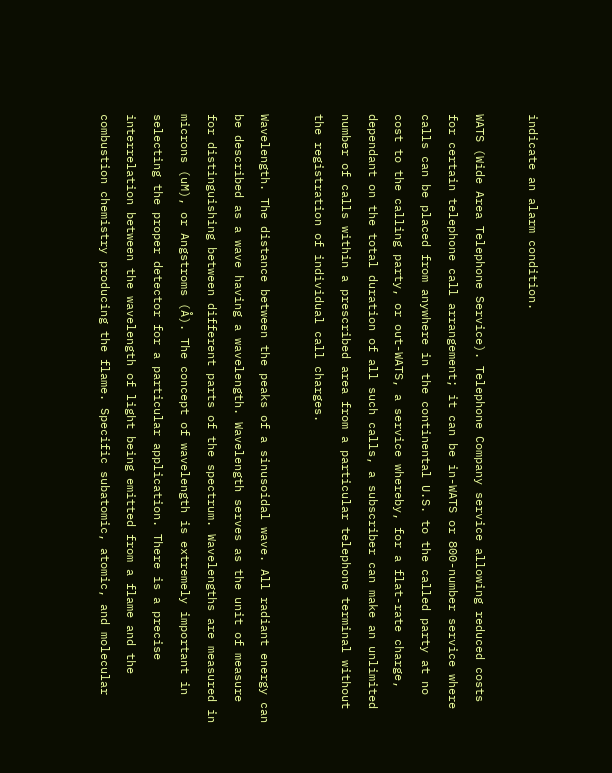indicate an alarm condition.

WATS (Wide Area Telephone Service). Telephone Company service allowing reduced costs for certain telephone call arrangement; it can be in-WATS or 800-number service where calls can be placed from anywhere in the continental U.S. to the called party at no cost to the calling party, or out-WATS, a service whereby, for a flat-rate charge, dependant on the total duration of all such calls, a subscriber can make an unlimited number of calls within a prescribed area from a particular telephone terminal without the registration of individual call charges.

Wavelength. The distance between the peaks of a sinusoidal wave. All radiant energy can be described as a wave having a wavelength. Wavelength serves as the unit of measure for distinguishing between different parts of the spectrum. Wavelengths are measured in microns (uM), or Angstroms (Å). The concept of wavelength is extremely important in selecting the proper detector for a particular application. There is a precise interrelation between the wavelength of light being emitted from a flame and the combustion chemistry producing the flame. Specific subatomic, atomic, and molecular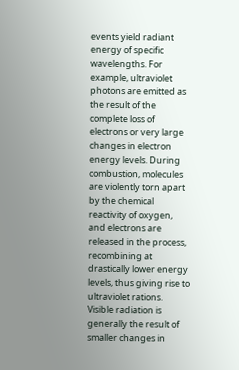events yield radiant energy of specific wavelengths. For example, ultraviolet photons are emitted as the result of the complete loss of electrons or very large changes in electron energy levels. During combustion, molecules are violently torn apart by the chemical reactivity of oxygen, and electrons are released in the process, recombining at drastically lower energy levels, thus giving rise to ultraviolet rations. Visible radiation is generally the result of smaller changes in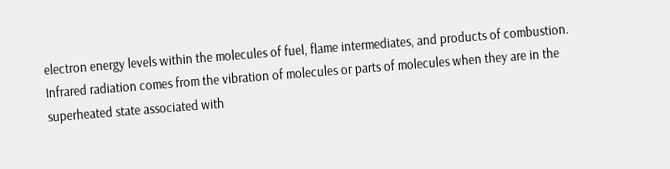electron energy levels within the molecules of fuel, flame intermediates, and products of combustion. Infrared radiation comes from the vibration of molecules or parts of molecules when they are in the superheated state associated with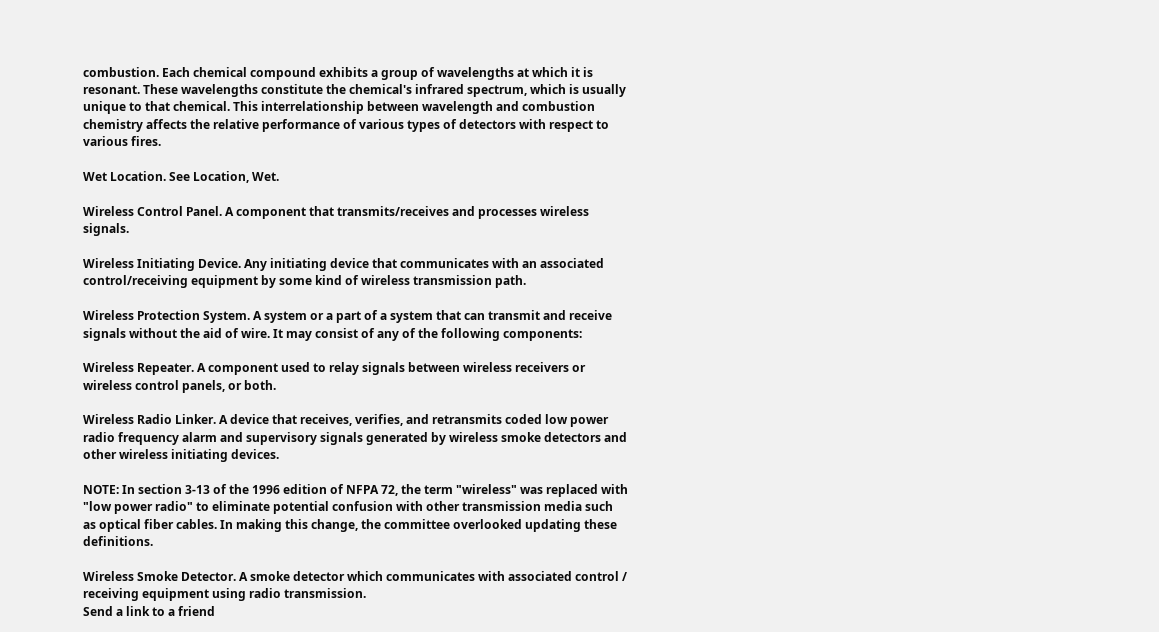combustion. Each chemical compound exhibits a group of wavelengths at which it is resonant. These wavelengths constitute the chemical's infrared spectrum, which is usually unique to that chemical. This interrelationship between wavelength and combustion chemistry affects the relative performance of various types of detectors with respect to various fires.

Wet Location. See Location, Wet.

Wireless Control Panel. A component that transmits/receives and processes wireless signals.

Wireless Initiating Device. Any initiating device that communicates with an associated control/receiving equipment by some kind of wireless transmission path.

Wireless Protection System. A system or a part of a system that can transmit and receive signals without the aid of wire. It may consist of any of the following components:

Wireless Repeater. A component used to relay signals between wireless receivers or wireless control panels, or both.

Wireless Radio Linker. A device that receives, verifies, and retransmits coded low power radio frequency alarm and supervisory signals generated by wireless smoke detectors and other wireless initiating devices.

NOTE: In section 3-13 of the 1996 edition of NFPA 72, the term "wireless" was replaced with "low power radio" to eliminate potential confusion with other transmission media such as optical fiber cables. In making this change, the committee overlooked updating these definitions.

Wireless Smoke Detector. A smoke detector which communicates with associated control / receiving equipment using radio transmission.
Send a link to a friend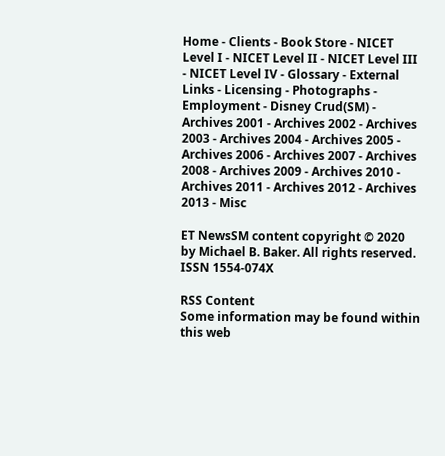Home - Clients - Book Store - NICET Level I - NICET Level II - NICET Level III - NICET Level IV - Glossary - External Links - Licensing - Photographs - Employment - Disney Crud(SM) - Archives 2001 - Archives 2002 - Archives 2003 - Archives 2004 - Archives 2005 - Archives 2006 - Archives 2007 - Archives 2008 - Archives 2009 - Archives 2010 - Archives 2011 - Archives 2012 - Archives 2013 - Misc

ET NewsSM content copyright © 2020
by Michael B. Baker. All rights reserved.
ISSN 1554-074X

RSS Content
Some information may be found within this web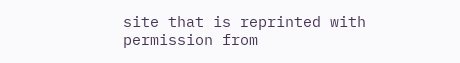site that is reprinted with permission from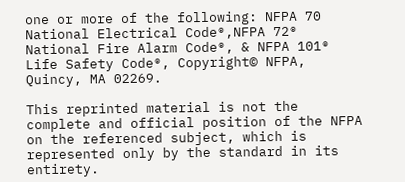one or more of the following: NFPA 70 National Electrical Code®,NFPA 72® National Fire Alarm Code®, & NFPA 101® Life Safety Code®, Copyright© NFPA, Quincy, MA 02269.

This reprinted material is not the complete and official position of the NFPA on the referenced subject, which is represented only by the standard in its entirety.